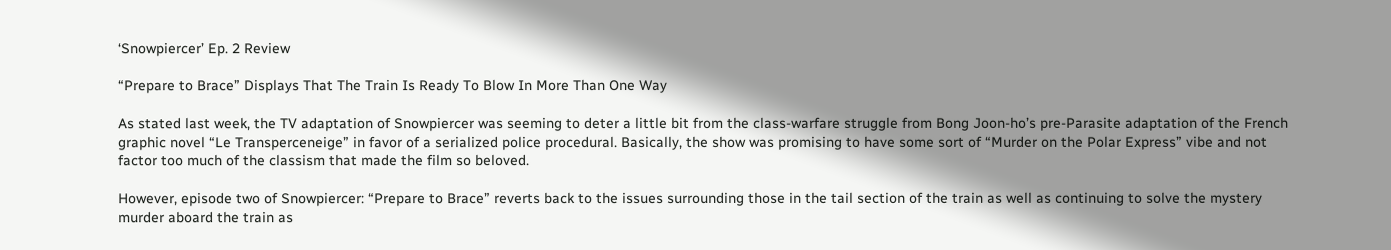‘Snowpiercer’ Ep. 2 Review

“Prepare to Brace” Displays That The Train Is Ready To Blow In More Than One Way

As stated last week, the TV adaptation of Snowpiercer was seeming to deter a little bit from the class-warfare struggle from Bong Joon-ho’s pre-Parasite adaptation of the French graphic novel “Le Transperceneige” in favor of a serialized police procedural. Basically, the show was promising to have some sort of “Murder on the Polar Express” vibe and not factor too much of the classism that made the film so beloved.

However, episode two of Snowpiercer: “Prepare to Brace” reverts back to the issues surrounding those in the tail section of the train as well as continuing to solve the mystery murder aboard the train as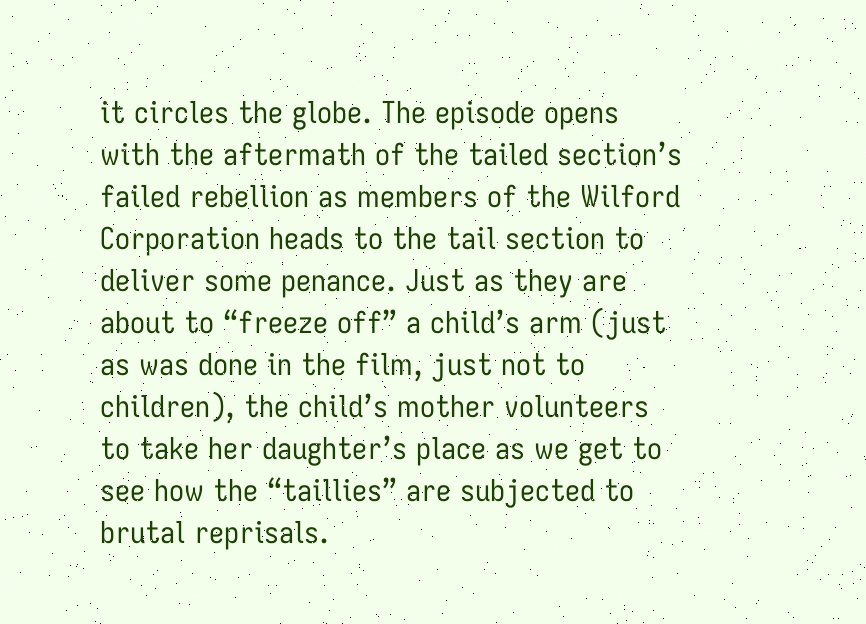it circles the globe. The episode opens with the aftermath of the tailed section’s failed rebellion as members of the Wilford Corporation heads to the tail section to deliver some penance. Just as they are about to “freeze off” a child’s arm (just as was done in the film, just not to children), the child’s mother volunteers to take her daughter’s place as we get to see how the “taillies” are subjected to brutal reprisals.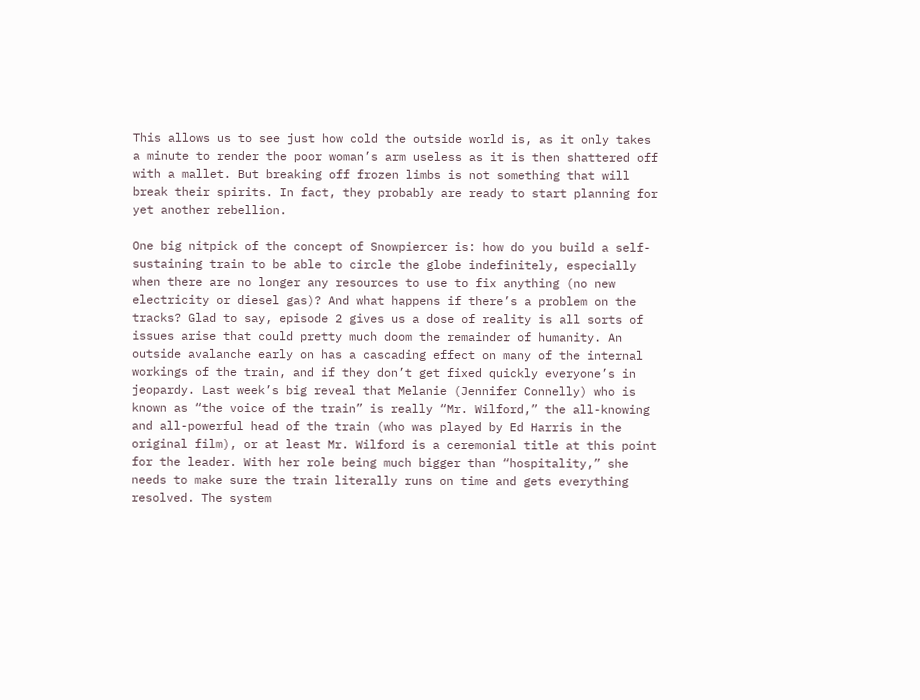This allows us to see just how cold the outside world is, as it only takes a minute to render the poor woman’s arm useless as it is then shattered off with a mallet. But breaking off frozen limbs is not something that will break their spirits. In fact, they probably are ready to start planning for yet another rebellion.

One big nitpick of the concept of Snowpiercer is: how do you build a self-sustaining train to be able to circle the globe indefinitely, especially when there are no longer any resources to use to fix anything (no new electricity or diesel gas)? And what happens if there’s a problem on the tracks? Glad to say, episode 2 gives us a dose of reality is all sorts of issues arise that could pretty much doom the remainder of humanity. An outside avalanche early on has a cascading effect on many of the internal workings of the train, and if they don’t get fixed quickly everyone’s in jeopardy. Last week’s big reveal that Melanie (Jennifer Connelly) who is known as “the voice of the train” is really “Mr. Wilford,” the all-knowing and all-powerful head of the train (who was played by Ed Harris in the original film), or at least Mr. Wilford is a ceremonial title at this point for the leader. With her role being much bigger than “hospitality,” she needs to make sure the train literally runs on time and gets everything resolved. The system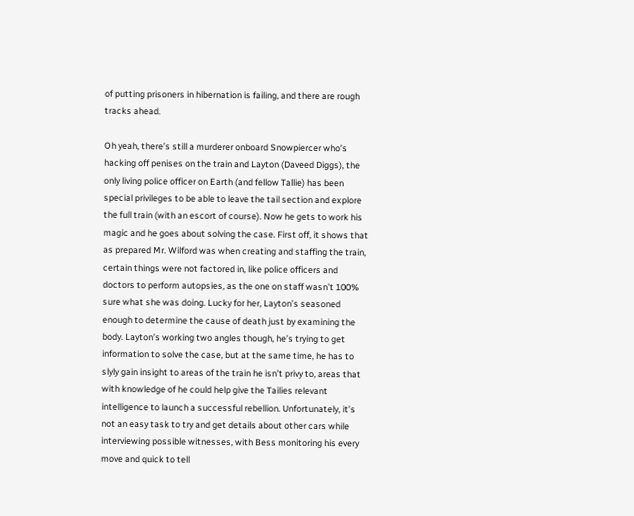of putting prisoners in hibernation is failing, and there are rough tracks ahead.

Oh yeah, there’s still a murderer onboard Snowpiercer who’s hacking off penises on the train and Layton (Daveed Diggs), the only living police officer on Earth (and fellow Tallie) has been special privileges to be able to leave the tail section and explore the full train (with an escort of course). Now he gets to work his magic and he goes about solving the case. First off, it shows that as prepared Mr. Wilford was when creating and staffing the train, certain things were not factored in, like police officers and doctors to perform autopsies, as the one on staff wasn’t 100% sure what she was doing. Lucky for her, Layton’s seasoned enough to determine the cause of death just by examining the body. Layton’s working two angles though, he’s trying to get information to solve the case, but at the same time, he has to slyly gain insight to areas of the train he isn’t privy to, areas that with knowledge of he could help give the Tailies relevant intelligence to launch a successful rebellion. Unfortunately, it’s not an easy task to try and get details about other cars while interviewing possible witnesses, with Bess monitoring his every move and quick to tell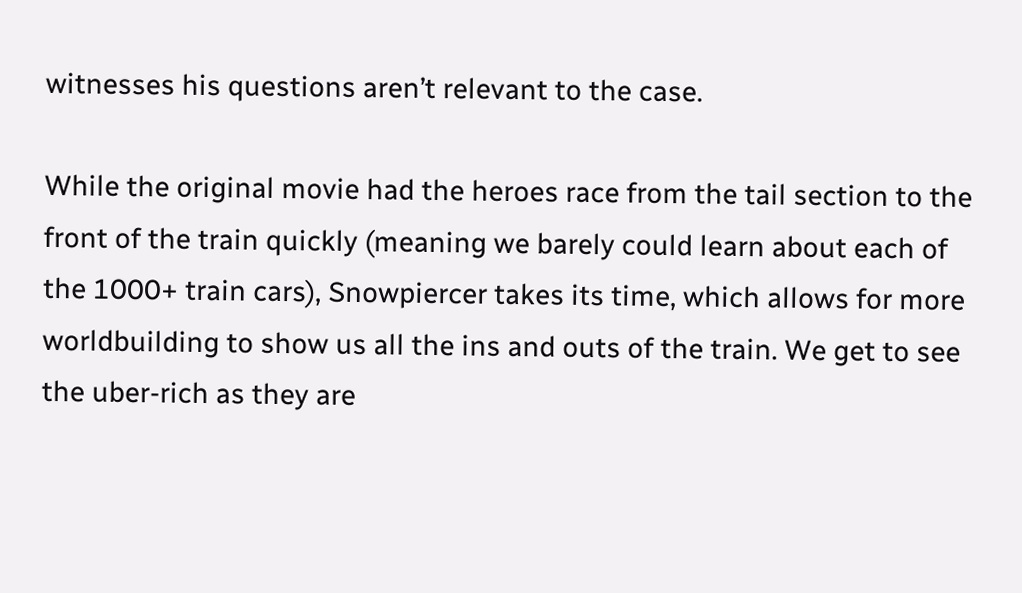witnesses his questions aren’t relevant to the case.

While the original movie had the heroes race from the tail section to the front of the train quickly (meaning we barely could learn about each of the 1000+ train cars), Snowpiercer takes its time, which allows for more worldbuilding to show us all the ins and outs of the train. We get to see the uber-rich as they are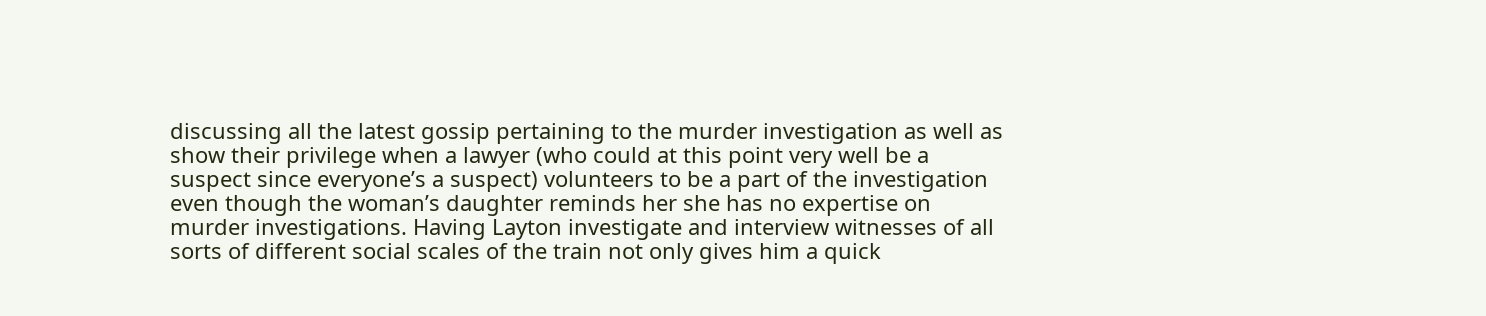discussing all the latest gossip pertaining to the murder investigation as well as show their privilege when a lawyer (who could at this point very well be a suspect since everyone’s a suspect) volunteers to be a part of the investigation even though the woman’s daughter reminds her she has no expertise on murder investigations. Having Layton investigate and interview witnesses of all sorts of different social scales of the train not only gives him a quick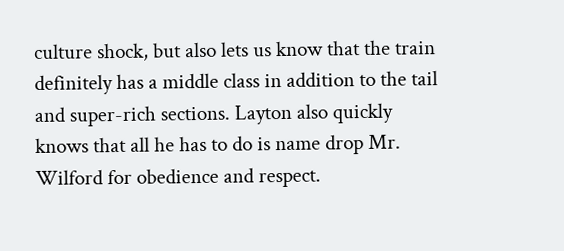culture shock, but also lets us know that the train definitely has a middle class in addition to the tail and super-rich sections. Layton also quickly knows that all he has to do is name drop Mr. Wilford for obedience and respect.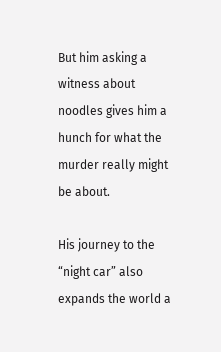But him asking a witness about noodles gives him a hunch for what the murder really might be about.

His journey to the “night car” also expands the world a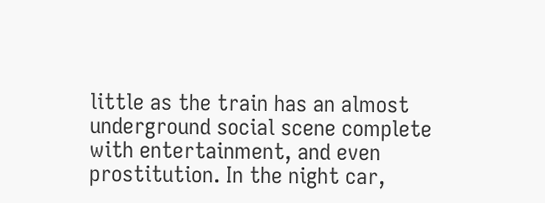little as the train has an almost underground social scene complete with entertainment, and even prostitution. In the night car,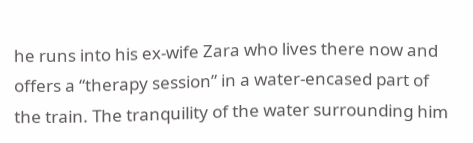he runs into his ex-wife Zara who lives there now and offers a “therapy session” in a water-encased part of the train. The tranquility of the water surrounding him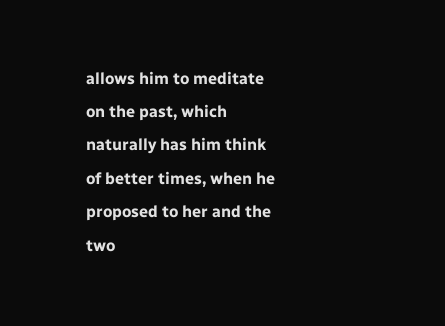allows him to meditate on the past, which naturally has him think of better times, when he proposed to her and the two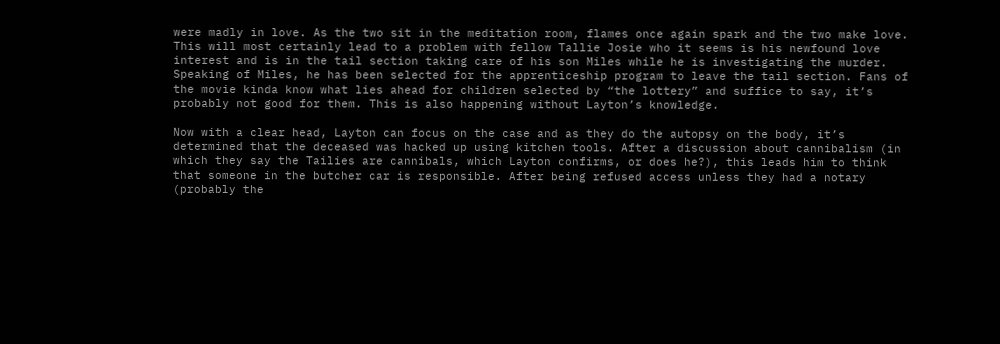were madly in love. As the two sit in the meditation room, flames once again spark and the two make love. This will most certainly lead to a problem with fellow Tallie Josie who it seems is his newfound love interest and is in the tail section taking care of his son Miles while he is investigating the murder. Speaking of Miles, he has been selected for the apprenticeship program to leave the tail section. Fans of the movie kinda know what lies ahead for children selected by “the lottery” and suffice to say, it’s probably not good for them. This is also happening without Layton’s knowledge.

Now with a clear head, Layton can focus on the case and as they do the autopsy on the body, it’s determined that the deceased was hacked up using kitchen tools. After a discussion about cannibalism (in which they say the Tailies are cannibals, which Layton confirms, or does he?), this leads him to think that someone in the butcher car is responsible. After being refused access unless they had a notary (probably the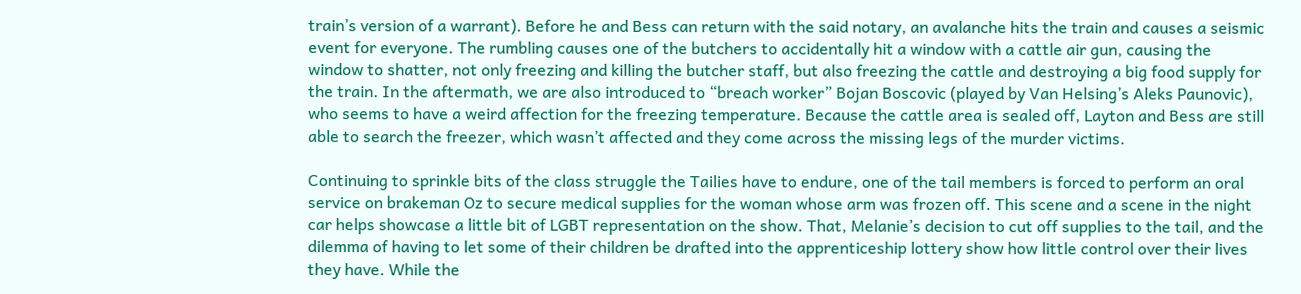train’s version of a warrant). Before he and Bess can return with the said notary, an avalanche hits the train and causes a seismic event for everyone. The rumbling causes one of the butchers to accidentally hit a window with a cattle air gun, causing the window to shatter, not only freezing and killing the butcher staff, but also freezing the cattle and destroying a big food supply for the train. In the aftermath, we are also introduced to “breach worker” Bojan Boscovic (played by Van Helsing’s Aleks Paunovic), who seems to have a weird affection for the freezing temperature. Because the cattle area is sealed off, Layton and Bess are still able to search the freezer, which wasn’t affected and they come across the missing legs of the murder victims.

Continuing to sprinkle bits of the class struggle the Tailies have to endure, one of the tail members is forced to perform an oral service on brakeman Oz to secure medical supplies for the woman whose arm was frozen off. This scene and a scene in the night car helps showcase a little bit of LGBT representation on the show. That, Melanie’s decision to cut off supplies to the tail, and the dilemma of having to let some of their children be drafted into the apprenticeship lottery show how little control over their lives they have. While the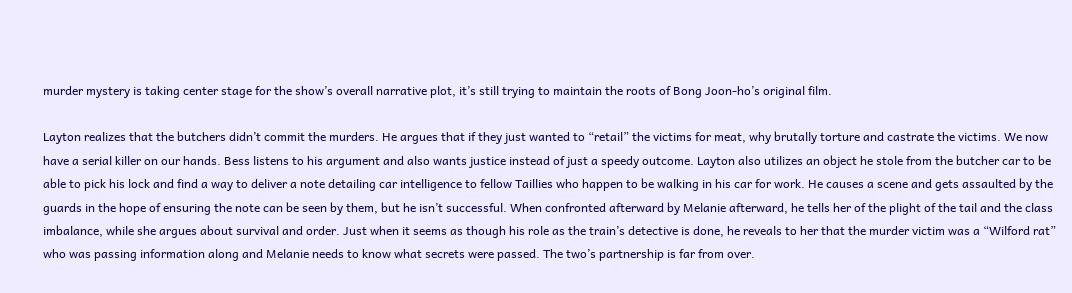murder mystery is taking center stage for the show’s overall narrative plot, it’s still trying to maintain the roots of Bong Joon-ho’s original film.

Layton realizes that the butchers didn’t commit the murders. He argues that if they just wanted to “retail” the victims for meat, why brutally torture and castrate the victims. We now have a serial killer on our hands. Bess listens to his argument and also wants justice instead of just a speedy outcome. Layton also utilizes an object he stole from the butcher car to be able to pick his lock and find a way to deliver a note detailing car intelligence to fellow Taillies who happen to be walking in his car for work. He causes a scene and gets assaulted by the guards in the hope of ensuring the note can be seen by them, but he isn’t successful. When confronted afterward by Melanie afterward, he tells her of the plight of the tail and the class imbalance, while she argues about survival and order. Just when it seems as though his role as the train’s detective is done, he reveals to her that the murder victim was a “Wilford rat” who was passing information along and Melanie needs to know what secrets were passed. The two’s partnership is far from over.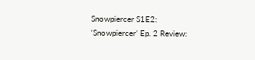Snowpiercer S1E2: ‘Snowpiercer’ Ep. 2 Review: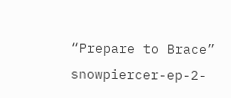“Prepare to Brace”
snowpiercer-ep-2-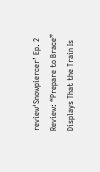review‘Snowpiercer’ Ep. 2 Review: “Prepare to Brace” Displays That the Train Is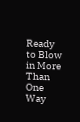Ready to Blow in More Than One Way